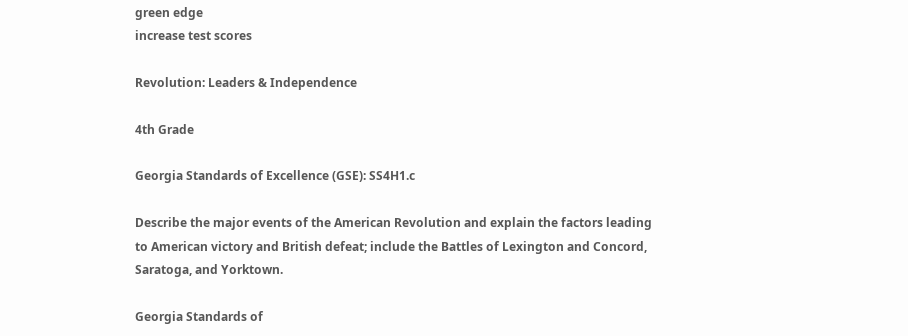green edge
increase test scores

Revolution: Leaders & Independence

4th Grade

Georgia Standards of Excellence (GSE): SS4H1.c

Describe the major events of the American Revolution and explain the factors leading to American victory and British defeat; include the Battles of Lexington and Concord, Saratoga, and Yorktown.

Georgia Standards of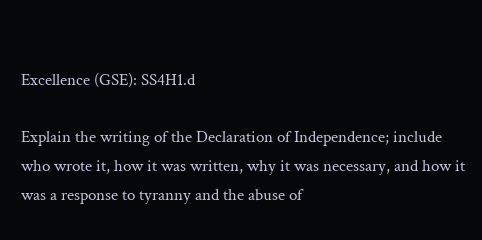Excellence (GSE): SS4H1.d

Explain the writing of the Declaration of Independence; include who wrote it, how it was written, why it was necessary, and how it was a response to tyranny and the abuse of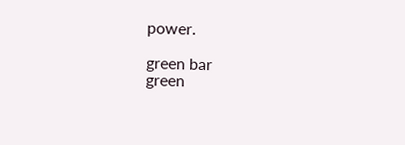power.

green bar
green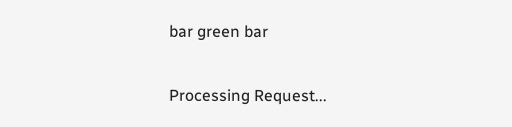bar green bar

Processing Request...